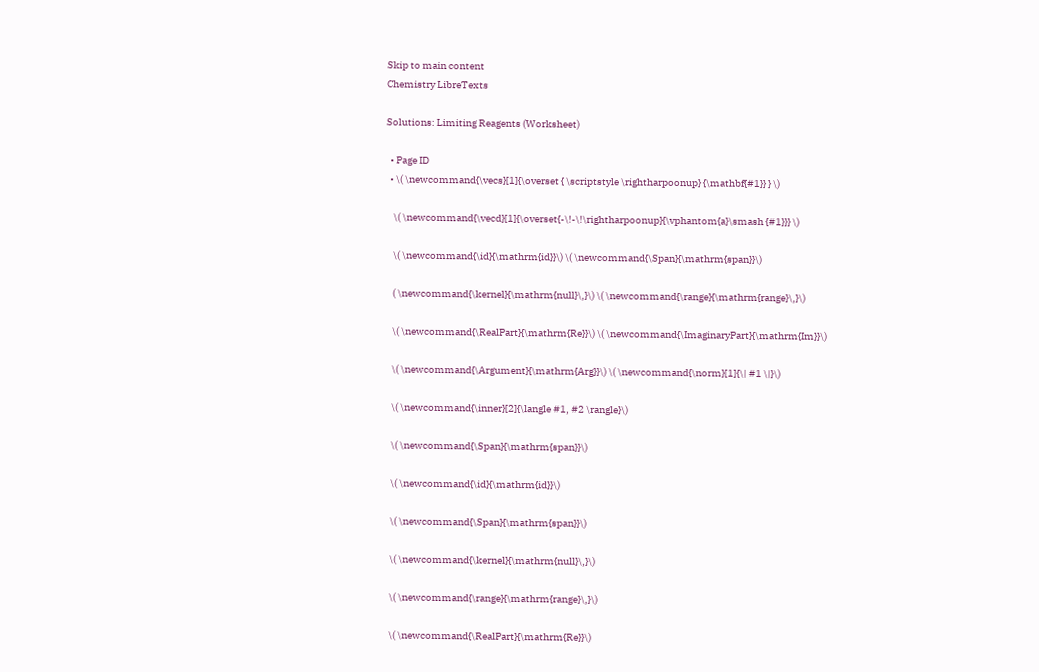Skip to main content
Chemistry LibreTexts

Solutions: Limiting Reagents (Worksheet)

  • Page ID
  • \( \newcommand{\vecs}[1]{\overset { \scriptstyle \rightharpoonup} {\mathbf{#1}} } \)

    \( \newcommand{\vecd}[1]{\overset{-\!-\!\rightharpoonup}{\vphantom{a}\smash {#1}}} \)

    \( \newcommand{\id}{\mathrm{id}}\) \( \newcommand{\Span}{\mathrm{span}}\)

    ( \newcommand{\kernel}{\mathrm{null}\,}\) \( \newcommand{\range}{\mathrm{range}\,}\)

    \( \newcommand{\RealPart}{\mathrm{Re}}\) \( \newcommand{\ImaginaryPart}{\mathrm{Im}}\)

    \( \newcommand{\Argument}{\mathrm{Arg}}\) \( \newcommand{\norm}[1]{\| #1 \|}\)

    \( \newcommand{\inner}[2]{\langle #1, #2 \rangle}\)

    \( \newcommand{\Span}{\mathrm{span}}\)

    \( \newcommand{\id}{\mathrm{id}}\)

    \( \newcommand{\Span}{\mathrm{span}}\)

    \( \newcommand{\kernel}{\mathrm{null}\,}\)

    \( \newcommand{\range}{\mathrm{range}\,}\)

    \( \newcommand{\RealPart}{\mathrm{Re}}\)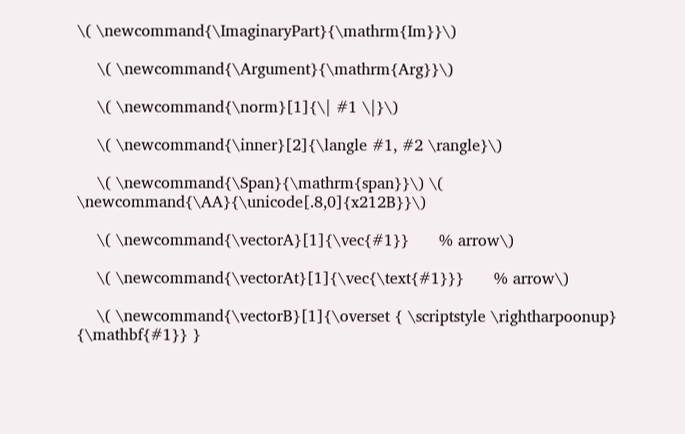\( \newcommand{\ImaginaryPart}{\mathrm{Im}}\)

    \( \newcommand{\Argument}{\mathrm{Arg}}\)

    \( \newcommand{\norm}[1]{\| #1 \|}\)

    \( \newcommand{\inner}[2]{\langle #1, #2 \rangle}\)

    \( \newcommand{\Span}{\mathrm{span}}\) \( \newcommand{\AA}{\unicode[.8,0]{x212B}}\)

    \( \newcommand{\vectorA}[1]{\vec{#1}}      % arrow\)

    \( \newcommand{\vectorAt}[1]{\vec{\text{#1}}}      % arrow\)

    \( \newcommand{\vectorB}[1]{\overset { \scriptstyle \rightharpoonup} {\mathbf{#1}} }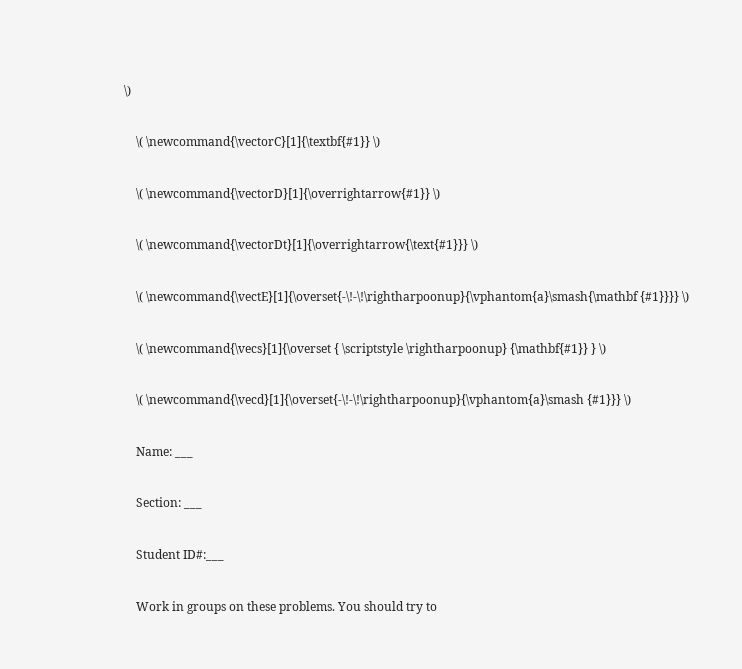\)

    \( \newcommand{\vectorC}[1]{\textbf{#1}} \)

    \( \newcommand{\vectorD}[1]{\overrightarrow{#1}} \)

    \( \newcommand{\vectorDt}[1]{\overrightarrow{\text{#1}}} \)

    \( \newcommand{\vectE}[1]{\overset{-\!-\!\rightharpoonup}{\vphantom{a}\smash{\mathbf {#1}}}} \)

    \( \newcommand{\vecs}[1]{\overset { \scriptstyle \rightharpoonup} {\mathbf{#1}} } \)

    \( \newcommand{\vecd}[1]{\overset{-\!-\!\rightharpoonup}{\vphantom{a}\smash {#1}}} \)

    Name: ___

    Section: ___

    Student ID#:___

    Work in groups on these problems. You should try to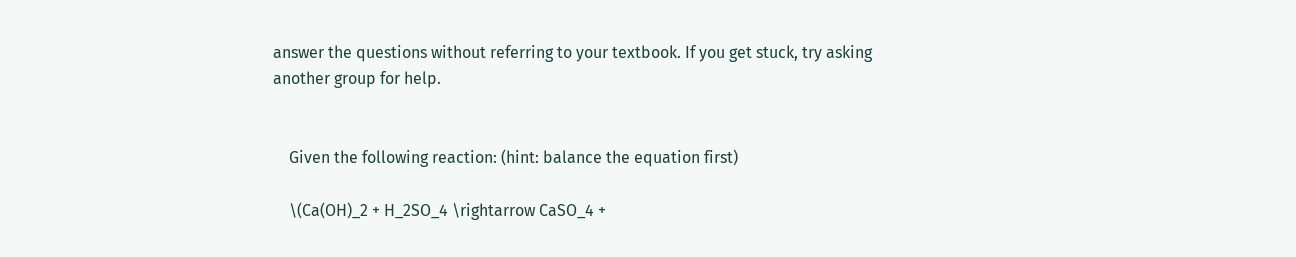answer the questions without referring to your textbook. If you get stuck, try asking another group for help.


    Given the following reaction: (hint: balance the equation first)

    \(Ca(OH)_2 + H_2SO_4 \rightarrow CaSO_4 +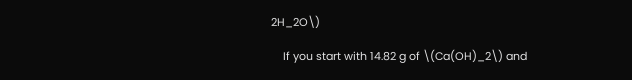2H_2O\)

    If you start with 14.82 g of \(Ca(OH)_2\) and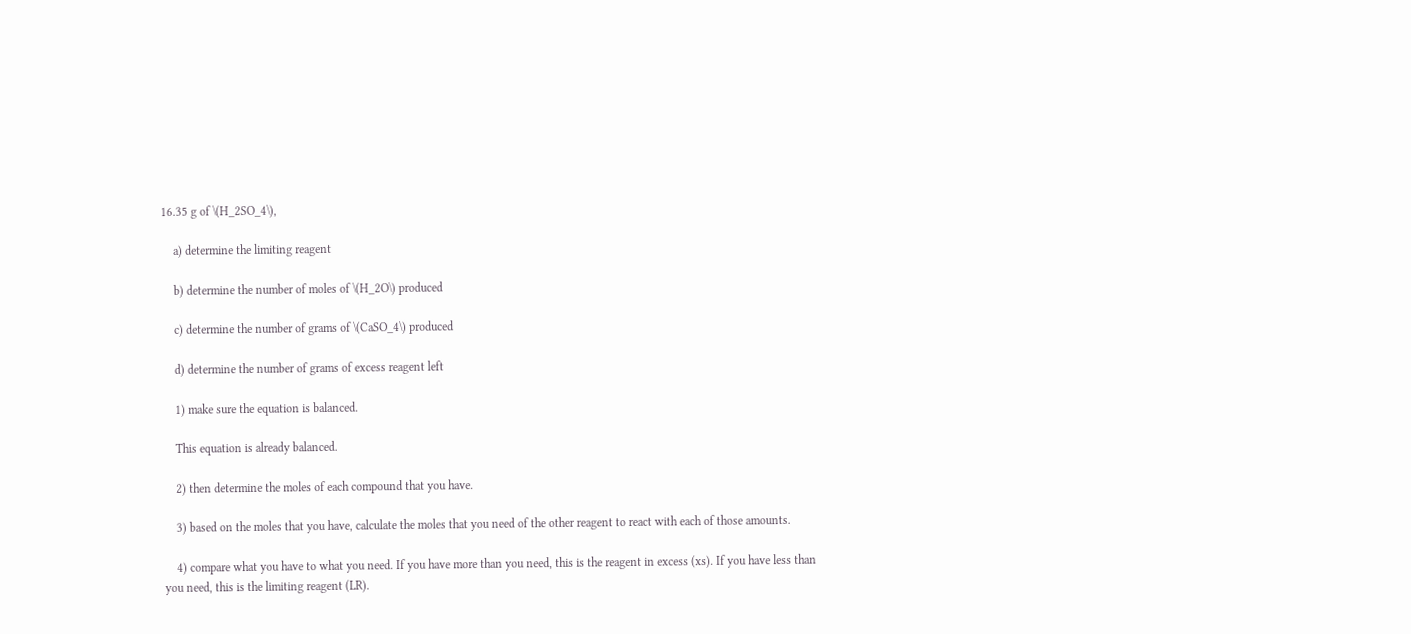16.35 g of \(H_2SO_4\),

    a) determine the limiting reagent

    b) determine the number of moles of \(H_2O\) produced

    c) determine the number of grams of \(CaSO_4\) produced

    d) determine the number of grams of excess reagent left

    1) make sure the equation is balanced.

    This equation is already balanced.

    2) then determine the moles of each compound that you have.

    3) based on the moles that you have, calculate the moles that you need of the other reagent to react with each of those amounts.

    4) compare what you have to what you need. If you have more than you need, this is the reagent in excess (xs). If you have less than you need, this is the limiting reagent (LR).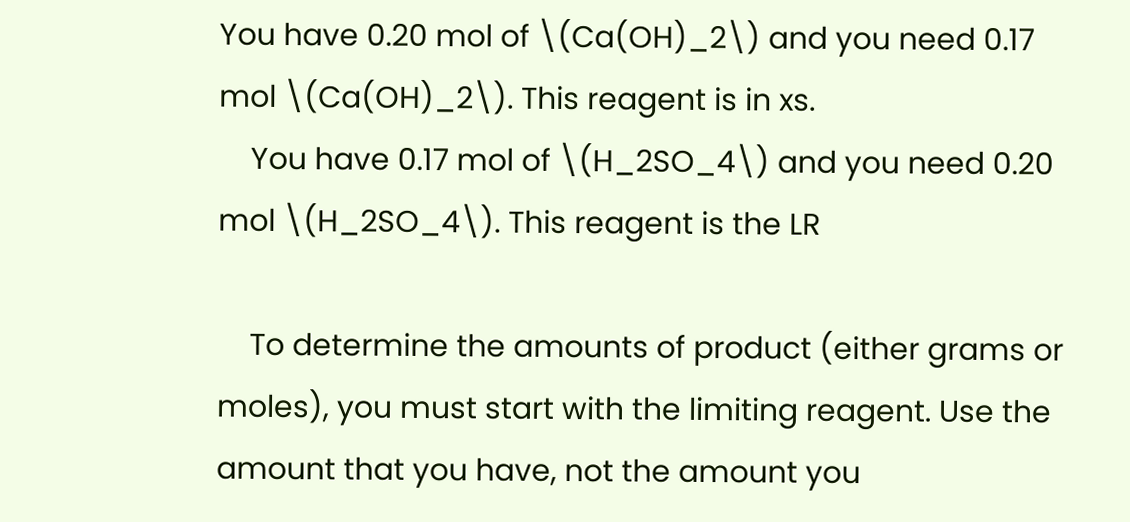You have 0.20 mol of \(Ca(OH)_2\) and you need 0.17 mol \(Ca(OH)_2\). This reagent is in xs.
    You have 0.17 mol of \(H_2SO_4\) and you need 0.20 mol \(H_2SO_4\). This reagent is the LR

    To determine the amounts of product (either grams or moles), you must start with the limiting reagent. Use the amount that you have, not the amount you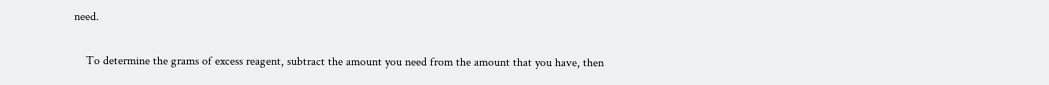need.

    To determine the grams of excess reagent, subtract the amount you need from the amount that you have, then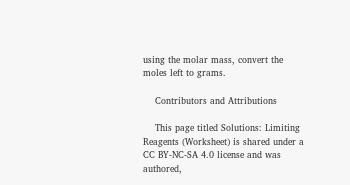using the molar mass, convert the moles left to grams.

    Contributors and Attributions

    This page titled Solutions: Limiting Reagents (Worksheet) is shared under a CC BY-NC-SA 4.0 license and was authored,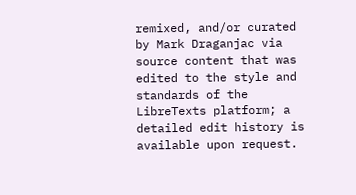remixed, and/or curated by Mark Draganjac via source content that was edited to the style and standards of the LibreTexts platform; a detailed edit history is available upon request.